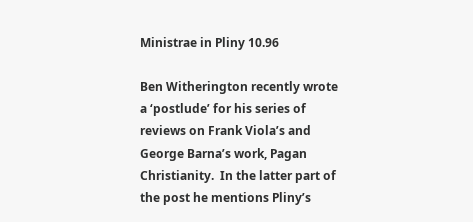Ministrae in Pliny 10.96

Ben Witherington recently wrote a ‘postlude’ for his series of reviews on Frank Viola’s and George Barna’s work, Pagan Christianity.  In the latter part of the post he mentions Pliny’s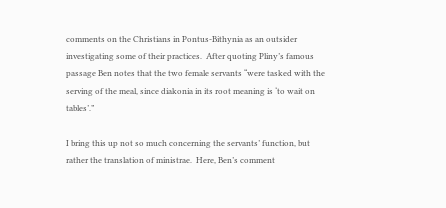comments on the Christians in Pontus-Bithynia as an outsider investigating some of their practices.  After quoting Pliny’s famous passage Ben notes that the two female servants “were tasked with the serving of the meal, since diakonia in its root meaning is ‘to wait on tables’.”

I bring this up not so much concerning the servants’ function, but rather the translation of ministrae.  Here, Ben’s comment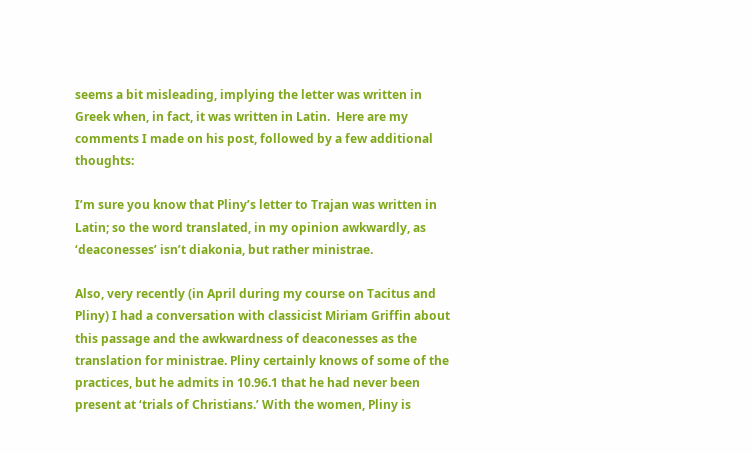seems a bit misleading, implying the letter was written in Greek when, in fact, it was written in Latin.  Here are my comments I made on his post, followed by a few additional thoughts:

I’m sure you know that Pliny’s letter to Trajan was written in Latin; so the word translated, in my opinion awkwardly, as ‘deaconesses’ isn’t diakonia, but rather ministrae.

Also, very recently (in April during my course on Tacitus and Pliny) I had a conversation with classicist Miriam Griffin about this passage and the awkwardness of deaconesses as the translation for ministrae. Pliny certainly knows of some of the practices, but he admits in 10.96.1 that he had never been present at ‘trials of Christians.’ With the women, Pliny is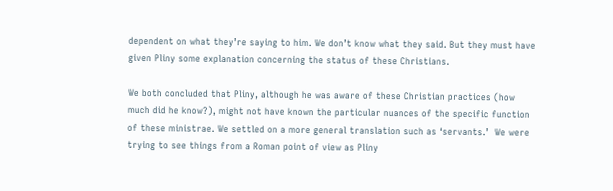dependent on what they’re saying to him. We don’t know what they said. But they must have given Pliny some explanation concerning the status of these Christians.

We both concluded that Pliny, although he was aware of these Christian practices (how much did he know?), might not have known the particular nuances of the specific function of these ministrae. We settled on a more general translation such as ‘servants.’  We were trying to see things from a Roman point of view as Pliny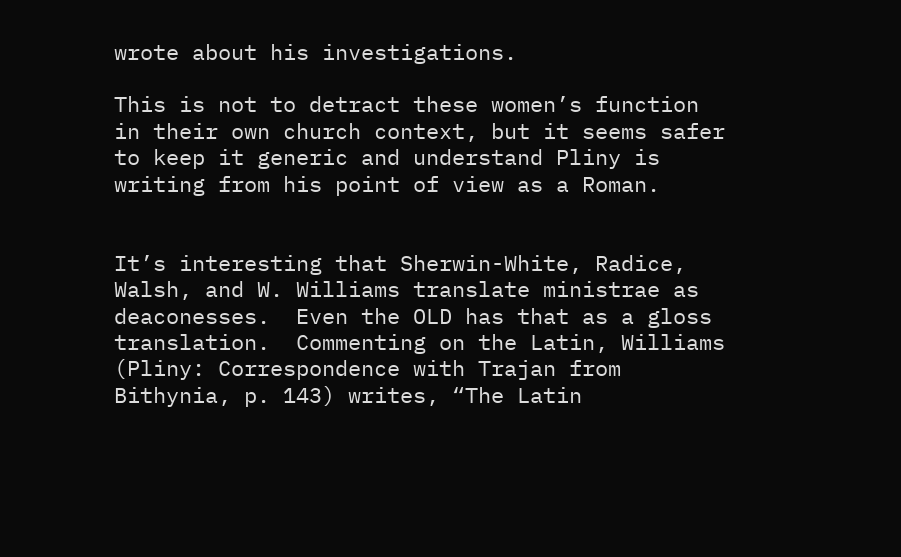wrote about his investigations.

This is not to detract these women’s function in their own church context, but it seems safer to keep it generic and understand Pliny is writing from his point of view as a Roman.


It’s interesting that Sherwin-White, Radice, Walsh, and W. Williams translate ministrae as deaconesses.  Even the OLD has that as a gloss translation.  Commenting on the Latin, Williams (Pliny: Correspondence with Trajan from Bithynia, p. 143) writes, “The Latin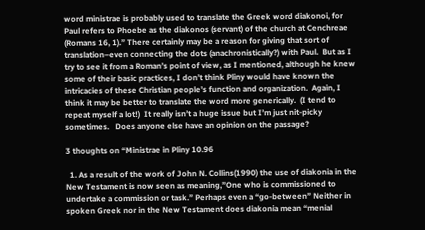word ministrae is probably used to translate the Greek word diakonoi, for Paul refers to Phoebe as the diakonos (servant) of the church at Cenchreae (Romans 16, 1).” There certainly may be a reason for giving that sort of translation–even connecting the dots (anachronistically?) with Paul.  But as I try to see it from a Roman’s point of view, as I mentioned, although he knew some of their basic practices, I don’t think Pliny would have known the intricacies of these Christian people’s function and organization.  Again, I think it may be better to translate the word more generically.  (I tend to repeat myself a lot!)  It really isn’t a huge issue but I’m just nit-picky sometimes.   Does anyone else have an opinion on the passage?

3 thoughts on “Ministrae in Pliny 10.96

  1. As a result of the work of John N. Collins(1990) the use of diakonia in the New Testament is now seen as meaning,”One who is commissioned to undertake a commission or task.” Perhaps even a “go-between” Neither in spoken Greek nor in the New Testament does diakonia mean “menial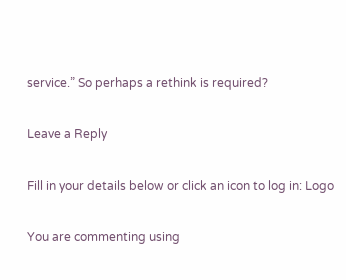service.” So perhaps a rethink is required?

Leave a Reply

Fill in your details below or click an icon to log in: Logo

You are commenting using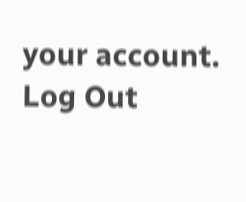your account. Log Out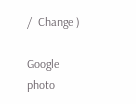/  Change )

Google photo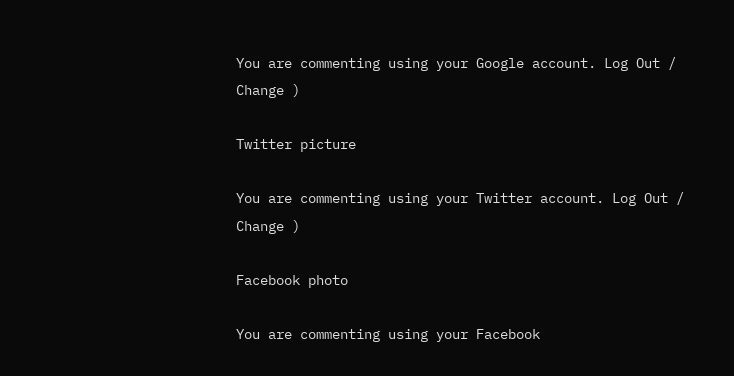You are commenting using your Google account. Log Out /  Change )

Twitter picture

You are commenting using your Twitter account. Log Out /  Change )

Facebook photo

You are commenting using your Facebook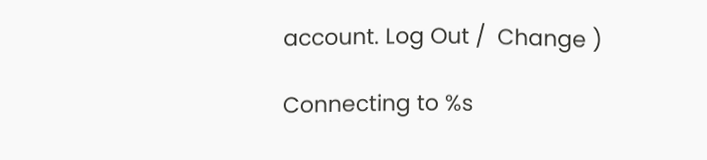account. Log Out /  Change )

Connecting to %s